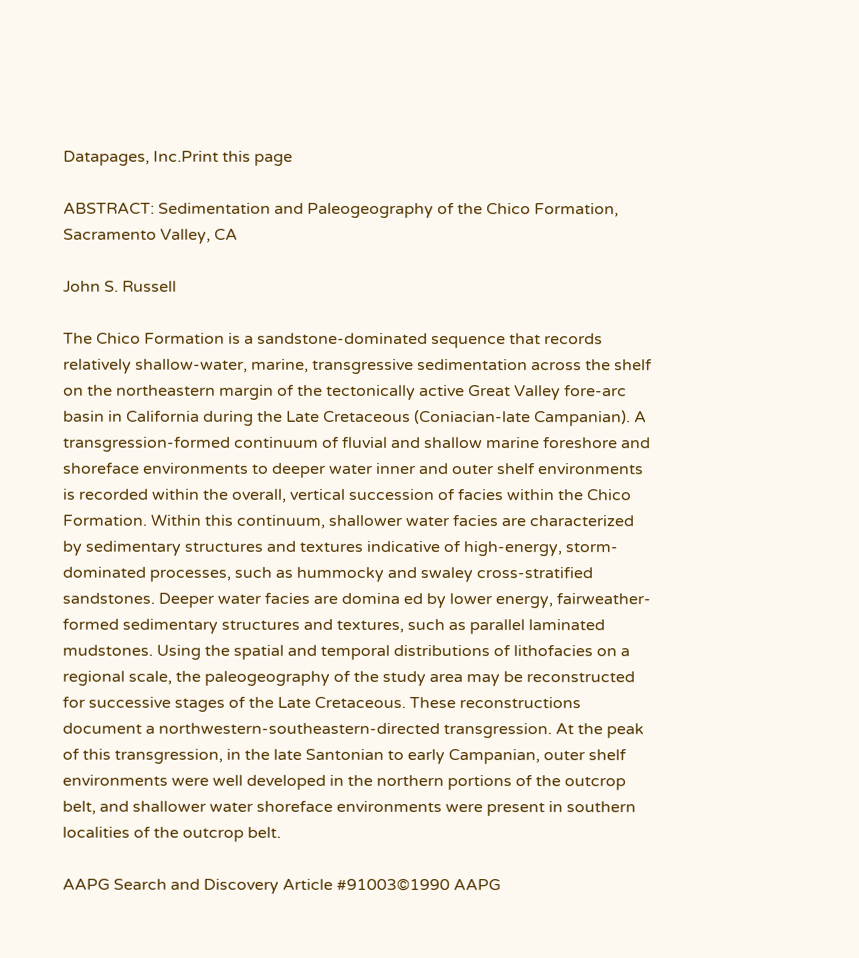Datapages, Inc.Print this page

ABSTRACT: Sedimentation and Paleogeography of the Chico Formation, Sacramento Valley, CA

John S. Russell

The Chico Formation is a sandstone-dominated sequence that records relatively shallow-water, marine, transgressive sedimentation across the shelf on the northeastern margin of the tectonically active Great Valley fore-arc basin in California during the Late Cretaceous (Coniacian-late Campanian). A transgression-formed continuum of fluvial and shallow marine foreshore and shoreface environments to deeper water inner and outer shelf environments is recorded within the overall, vertical succession of facies within the Chico Formation. Within this continuum, shallower water facies are characterized by sedimentary structures and textures indicative of high-energy, storm-dominated processes, such as hummocky and swaley cross-stratified sandstones. Deeper water facies are domina ed by lower energy, fairweather-formed sedimentary structures and textures, such as parallel laminated mudstones. Using the spatial and temporal distributions of lithofacies on a regional scale, the paleogeography of the study area may be reconstructed for successive stages of the Late Cretaceous. These reconstructions document a northwestern-southeastern-directed transgression. At the peak of this transgression, in the late Santonian to early Campanian, outer shelf environments were well developed in the northern portions of the outcrop belt, and shallower water shoreface environments were present in southern localities of the outcrop belt.

AAPG Search and Discovery Article #91003©1990 AAPG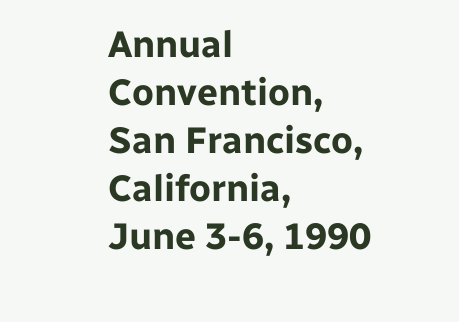Annual Convention, San Francisco, California, June 3-6, 1990